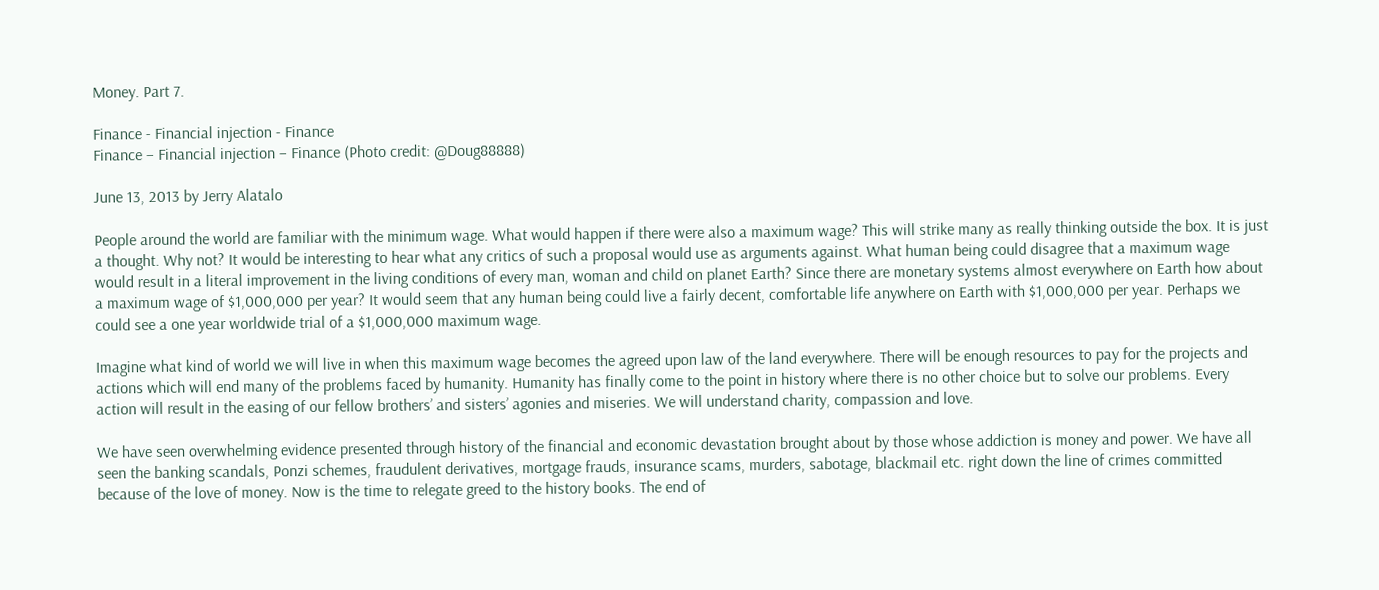Money. Part 7.

Finance - Financial injection - Finance
Finance – Financial injection – Finance (Photo credit: @Doug88888)

June 13, 2013 by Jerry Alatalo

People around the world are familiar with the minimum wage. What would happen if there were also a maximum wage? This will strike many as really thinking outside the box. It is just a thought. Why not? It would be interesting to hear what any critics of such a proposal would use as arguments against. What human being could disagree that a maximum wage would result in a literal improvement in the living conditions of every man, woman and child on planet Earth? Since there are monetary systems almost everywhere on Earth how about a maximum wage of $1,000,000 per year? It would seem that any human being could live a fairly decent, comfortable life anywhere on Earth with $1,000,000 per year. Perhaps we could see a one year worldwide trial of a $1,000,000 maximum wage.

Imagine what kind of world we will live in when this maximum wage becomes the agreed upon law of the land everywhere. There will be enough resources to pay for the projects and actions which will end many of the problems faced by humanity. Humanity has finally come to the point in history where there is no other choice but to solve our problems. Every action will result in the easing of our fellow brothers’ and sisters’ agonies and miseries. We will understand charity, compassion and love.

We have seen overwhelming evidence presented through history of the financial and economic devastation brought about by those whose addiction is money and power. We have all seen the banking scandals, Ponzi schemes, fraudulent derivatives, mortgage frauds, insurance scams, murders, sabotage, blackmail etc. right down the line of crimes committed because of the love of money. Now is the time to relegate greed to the history books. The end of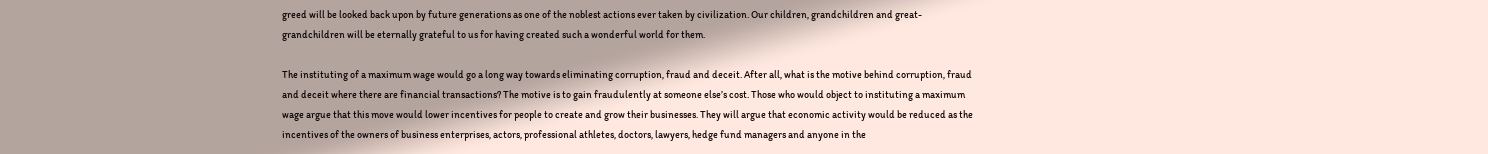greed will be looked back upon by future generations as one of the noblest actions ever taken by civilization. Our children, grandchildren and great-grandchildren will be eternally grateful to us for having created such a wonderful world for them.

The instituting of a maximum wage would go a long way towards eliminating corruption, fraud and deceit. After all, what is the motive behind corruption, fraud and deceit where there are financial transactions? The motive is to gain fraudulently at someone else’s cost. Those who would object to instituting a maximum wage argue that this move would lower incentives for people to create and grow their businesses. They will argue that economic activity would be reduced as the incentives of the owners of business enterprises, actors, professional athletes, doctors, lawyers, hedge fund managers and anyone in the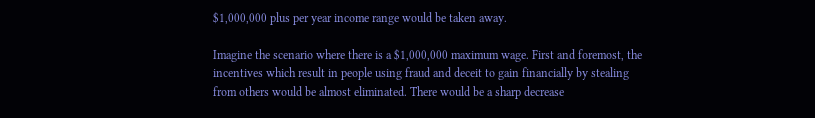$1,000,000 plus per year income range would be taken away.

Imagine the scenario where there is a $1,000,000 maximum wage. First and foremost, the incentives which result in people using fraud and deceit to gain financially by stealing from others would be almost eliminated. There would be a sharp decrease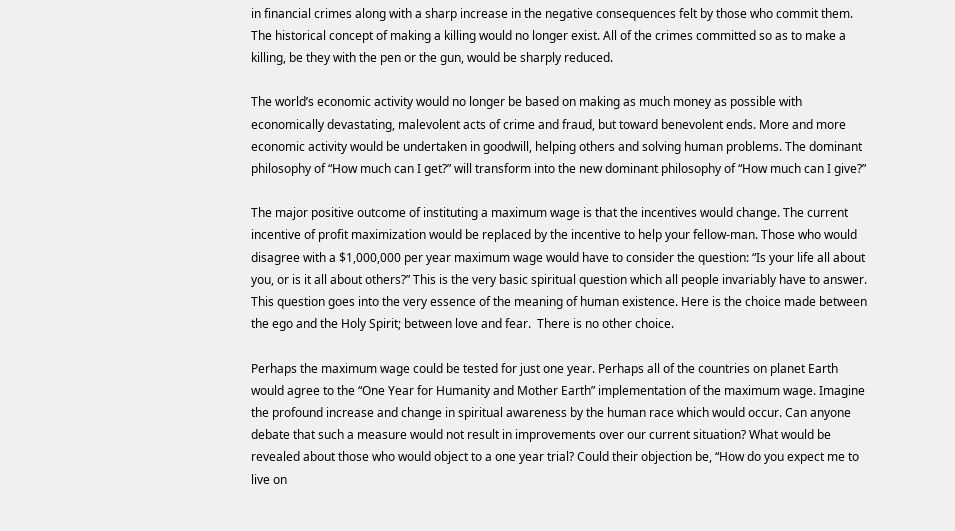in financial crimes along with a sharp increase in the negative consequences felt by those who commit them. The historical concept of making a killing would no longer exist. All of the crimes committed so as to make a killing, be they with the pen or the gun, would be sharply reduced.

The world’s economic activity would no longer be based on making as much money as possible with economically devastating, malevolent acts of crime and fraud, but toward benevolent ends. More and more economic activity would be undertaken in goodwill, helping others and solving human problems. The dominant philosophy of “How much can I get?” will transform into the new dominant philosophy of “How much can I give?”

The major positive outcome of instituting a maximum wage is that the incentives would change. The current incentive of profit maximization would be replaced by the incentive to help your fellow-man. Those who would disagree with a $1,000,000 per year maximum wage would have to consider the question: “Is your life all about you, or is it all about others?” This is the very basic spiritual question which all people invariably have to answer. This question goes into the very essence of the meaning of human existence. Here is the choice made between the ego and the Holy Spirit; between love and fear.  There is no other choice.

Perhaps the maximum wage could be tested for just one year. Perhaps all of the countries on planet Earth would agree to the “One Year for Humanity and Mother Earth” implementation of the maximum wage. Imagine the profound increase and change in spiritual awareness by the human race which would occur. Can anyone debate that such a measure would not result in improvements over our current situation? What would be revealed about those who would object to a one year trial? Could their objection be, “How do you expect me to live on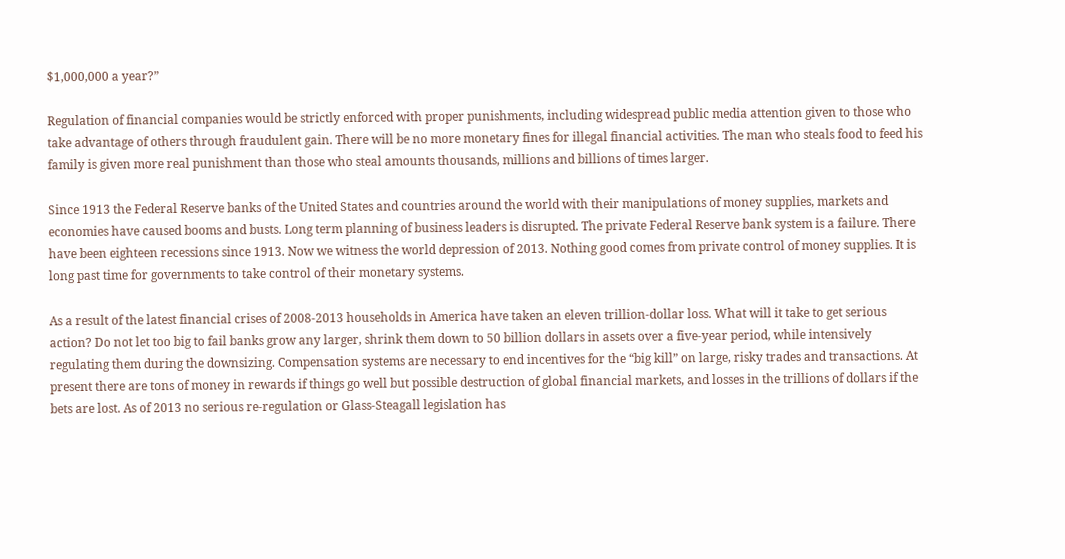$1,000,000 a year?”

Regulation of financial companies would be strictly enforced with proper punishments, including widespread public media attention given to those who take advantage of others through fraudulent gain. There will be no more monetary fines for illegal financial activities. The man who steals food to feed his family is given more real punishment than those who steal amounts thousands, millions and billions of times larger.

Since 1913 the Federal Reserve banks of the United States and countries around the world with their manipulations of money supplies, markets and economies have caused booms and busts. Long term planning of business leaders is disrupted. The private Federal Reserve bank system is a failure. There have been eighteen recessions since 1913. Now we witness the world depression of 2013. Nothing good comes from private control of money supplies. It is long past time for governments to take control of their monetary systems.

As a result of the latest financial crises of 2008-2013 households in America have taken an eleven trillion-dollar loss. What will it take to get serious action? Do not let too big to fail banks grow any larger, shrink them down to 50 billion dollars in assets over a five-year period, while intensively regulating them during the downsizing. Compensation systems are necessary to end incentives for the “big kill” on large, risky trades and transactions. At present there are tons of money in rewards if things go well but possible destruction of global financial markets, and losses in the trillions of dollars if the bets are lost. As of 2013 no serious re-regulation or Glass-Steagall legislation has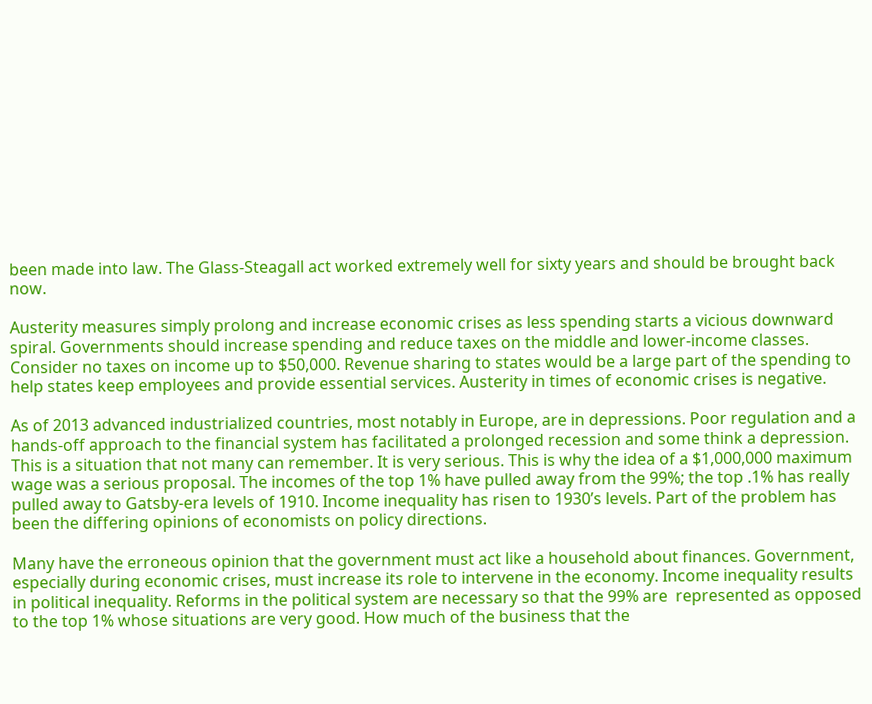been made into law. The Glass-Steagall act worked extremely well for sixty years and should be brought back now.

Austerity measures simply prolong and increase economic crises as less spending starts a vicious downward spiral. Governments should increase spending and reduce taxes on the middle and lower-income classes. Consider no taxes on income up to $50,000. Revenue sharing to states would be a large part of the spending to help states keep employees and provide essential services. Austerity in times of economic crises is negative.

As of 2013 advanced industrialized countries, most notably in Europe, are in depressions. Poor regulation and a hands-off approach to the financial system has facilitated a prolonged recession and some think a depression. This is a situation that not many can remember. It is very serious. This is why the idea of a $1,000,000 maximum wage was a serious proposal. The incomes of the top 1% have pulled away from the 99%; the top .1% has really pulled away to Gatsby-era levels of 1910. Income inequality has risen to 1930’s levels. Part of the problem has been the differing opinions of economists on policy directions.

Many have the erroneous opinion that the government must act like a household about finances. Government, especially during economic crises, must increase its role to intervene in the economy. Income inequality results in political inequality. Reforms in the political system are necessary so that the 99% are  represented as opposed to the top 1% whose situations are very good. How much of the business that the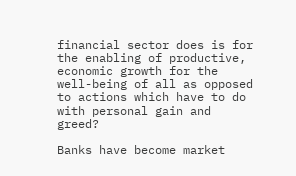financial sector does is for the enabling of productive, economic growth for the well-being of all as opposed to actions which have to do with personal gain and greed?

Banks have become market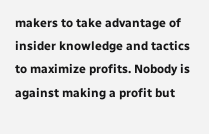makers to take advantage of insider knowledge and tactics to maximize profits. Nobody is against making a profit but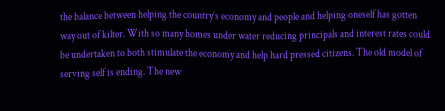the balance between helping the country’s economy and people and helping oneself has gotten way out of kilter. With so many homes under water reducing principals and interest rates could be undertaken to both stimulate the economy and help hard pressed citizens. The old model of serving self is ending. The new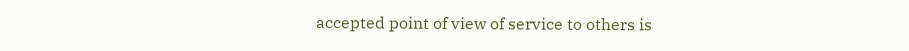accepted point of view of service to others is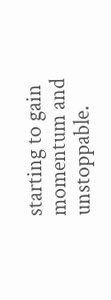starting to gain momentum and unstoppable.